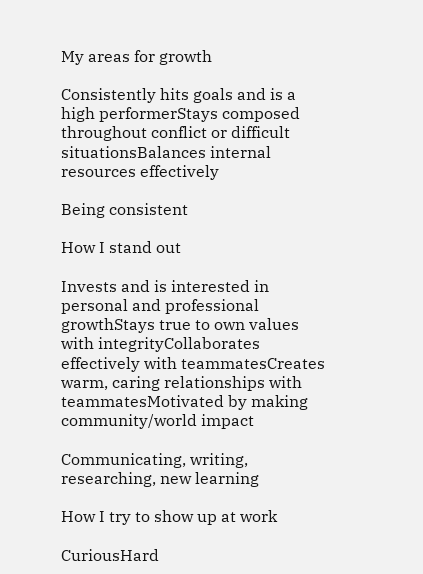My areas for growth

Consistently hits goals and is a high performerStays composed throughout conflict or difficult situationsBalances internal resources effectively

Being consistent

How I stand out

Invests and is interested in personal and professional growthStays true to own values with integrityCollaborates effectively with teammatesCreates warm, caring relationships with teammatesMotivated by making community/world impact

Communicating, writing, researching, new learning

How I try to show up at work

CuriousHard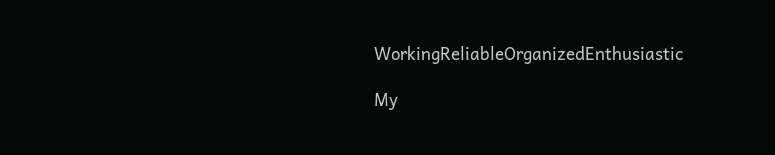WorkingReliableOrganizedEnthusiastic

My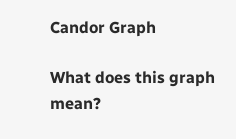Candor Graph

What does this graph mean?